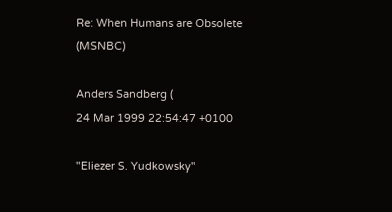Re: When Humans are Obsolete (MSNBC)

Anders Sandberg (
24 Mar 1999 22:54:47 +0100

"Eliezer S. Yudkowsky"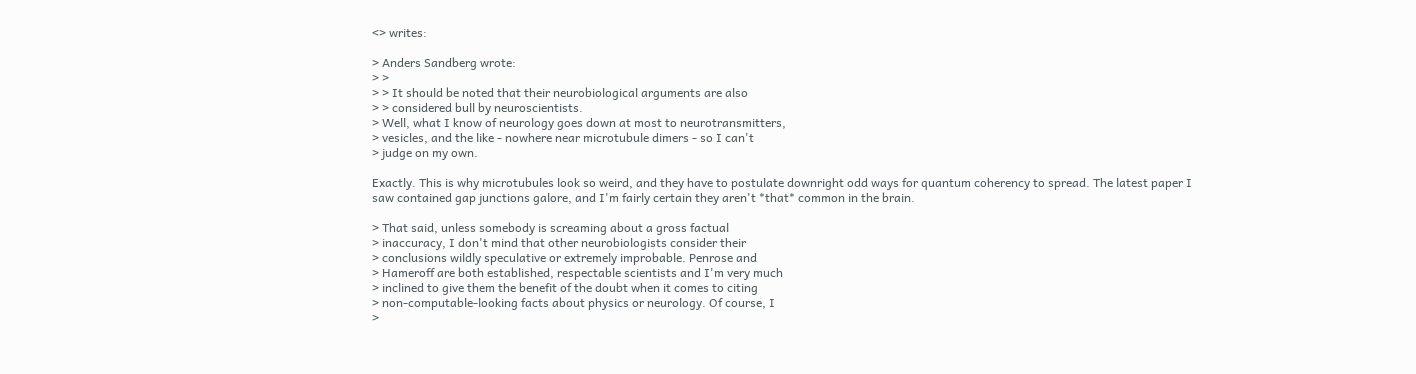<> writes:

> Anders Sandberg wrote:
> >
> > It should be noted that their neurobiological arguments are also
> > considered bull by neuroscientists.
> Well, what I know of neurology goes down at most to neurotransmitters,
> vesicles, and the like - nowhere near microtubule dimers - so I can't
> judge on my own.

Exactly. This is why microtubules look so weird, and they have to postulate downright odd ways for quantum coherency to spread. The latest paper I saw contained gap junctions galore, and I'm fairly certain they aren't *that* common in the brain.

> That said, unless somebody is screaming about a gross factual
> inaccuracy, I don't mind that other neurobiologists consider their
> conclusions wildly speculative or extremely improbable. Penrose and
> Hameroff are both established, respectable scientists and I'm very much
> inclined to give them the benefit of the doubt when it comes to citing
> non-computable-looking facts about physics or neurology. Of course, I
>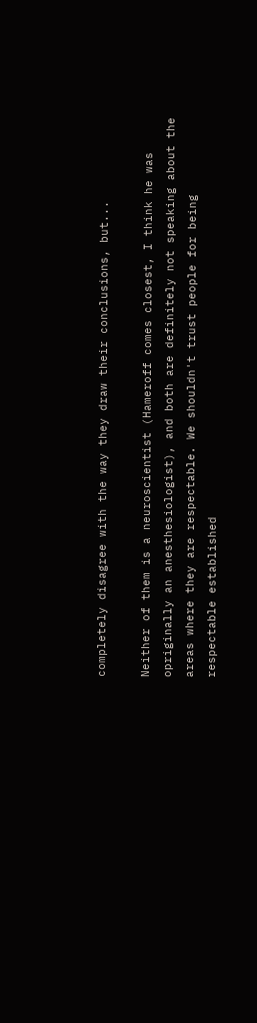completely disagree with the way they draw their conclusions, but...

Neither of them is a neuroscientist (Hameroff comes closest, I think he was opriginally an anesthesiologist), and both are definitely not speaking about the areas where they are respectable. We shouldn't trust people for being respectable established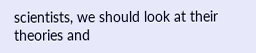scientists, we should look at their theories and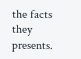the facts they presents.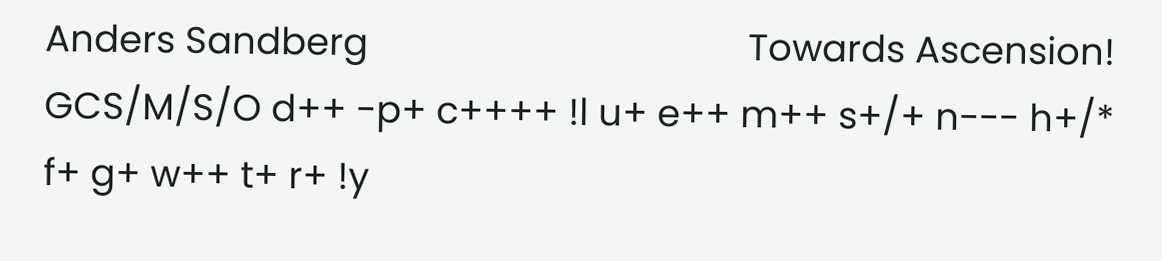Anders Sandberg                                      Towards Ascension!
GCS/M/S/O d++ -p+ c++++ !l u+ e++ m++ s+/+ n--- h+/* f+ g+ w++ t+ r+ !y